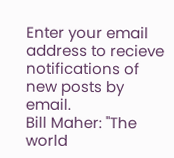Enter your email address to recieve notifications of new posts by email.
Bill Maher: "The world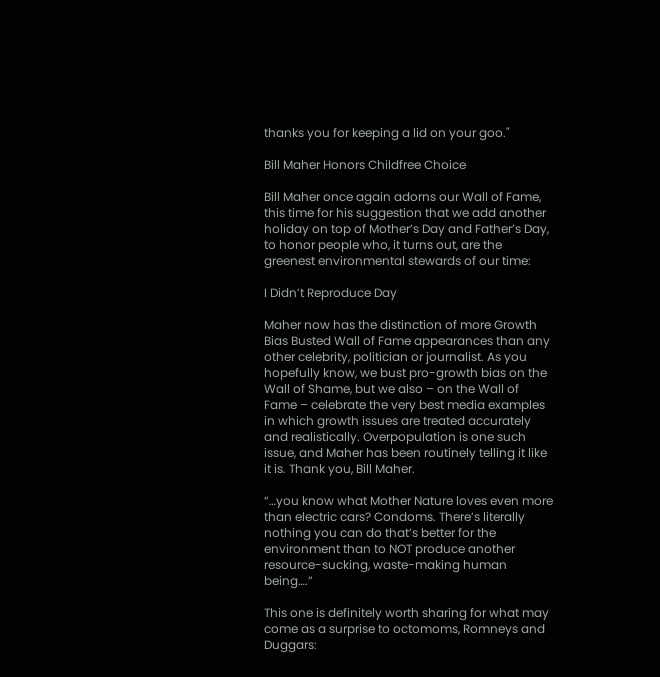thanks you for keeping a lid on your goo."

Bill Maher Honors Childfree Choice

Bill Maher once again adorns our Wall of Fame, this time for his suggestion that we add another holiday on top of Mother’s Day and Father’s Day, to honor people who, it turns out, are the greenest environmental stewards of our time:

I Didn’t Reproduce Day

Maher now has the distinction of more Growth Bias Busted Wall of Fame appearances than any other celebrity, politician or journalist. As you hopefully know, we bust pro-growth bias on the Wall of Shame, but we also – on the Wall of Fame – celebrate the very best media examples in which growth issues are treated accurately and realistically. Overpopulation is one such issue, and Maher has been routinely telling it like it is. Thank you, Bill Maher.

“…you know what Mother Nature loves even more than electric cars? Condoms. There’s literally nothing you can do that’s better for the environment than to NOT produce another resource-sucking, waste-making human being….”

This one is definitely worth sharing for what may come as a surprise to octomoms, Romneys and Duggars: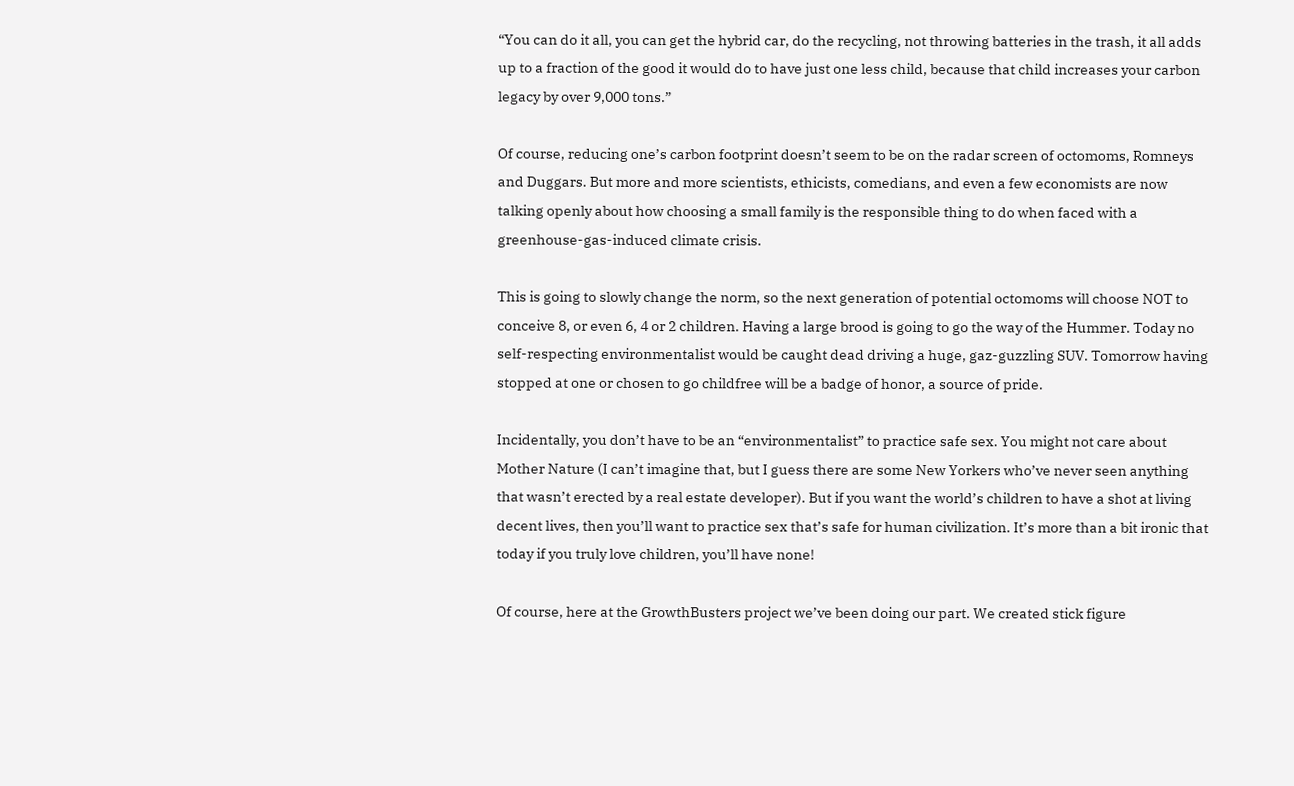“You can do it all, you can get the hybrid car, do the recycling, not throwing batteries in the trash, it all adds up to a fraction of the good it would do to have just one less child, because that child increases your carbon legacy by over 9,000 tons.”

Of course, reducing one’s carbon footprint doesn’t seem to be on the radar screen of octomoms, Romneys and Duggars. But more and more scientists, ethicists, comedians, and even a few economists are now talking openly about how choosing a small family is the responsible thing to do when faced with a greenhouse-gas-induced climate crisis.

This is going to slowly change the norm, so the next generation of potential octomoms will choose NOT to conceive 8, or even 6, 4 or 2 children. Having a large brood is going to go the way of the Hummer. Today no self-respecting environmentalist would be caught dead driving a huge, gaz-guzzling SUV. Tomorrow having stopped at one or chosen to go childfree will be a badge of honor, a source of pride.

Incidentally, you don’t have to be an “environmentalist” to practice safe sex. You might not care about Mother Nature (I can’t imagine that, but I guess there are some New Yorkers who’ve never seen anything that wasn’t erected by a real estate developer). But if you want the world’s children to have a shot at living decent lives, then you’ll want to practice sex that’s safe for human civilization. It’s more than a bit ironic that today if you truly love children, you’ll have none!

Of course, here at the GrowthBusters project we’ve been doing our part. We created stick figure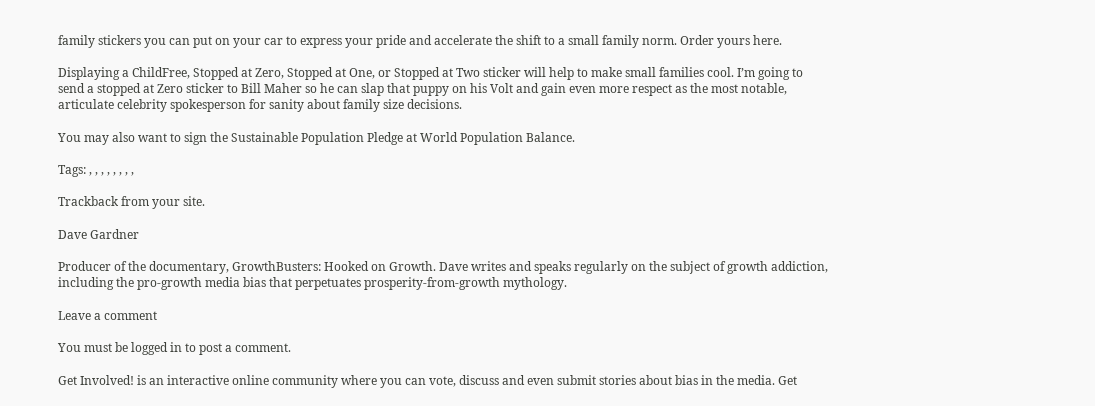family stickers you can put on your car to express your pride and accelerate the shift to a small family norm. Order yours here.

Displaying a ChildFree, Stopped at Zero, Stopped at One, or Stopped at Two sticker will help to make small families cool. I’m going to send a stopped at Zero sticker to Bill Maher so he can slap that puppy on his Volt and gain even more respect as the most notable, articulate celebrity spokesperson for sanity about family size decisions.

You may also want to sign the Sustainable Population Pledge at World Population Balance.

Tags: , , , , , , , ,

Trackback from your site.

Dave Gardner

Producer of the documentary, GrowthBusters: Hooked on Growth. Dave writes and speaks regularly on the subject of growth addiction, including the pro-growth media bias that perpetuates prosperity-from-growth mythology.

Leave a comment

You must be logged in to post a comment.

Get Involved! is an interactive online community where you can vote, discuss and even submit stories about bias in the media. Get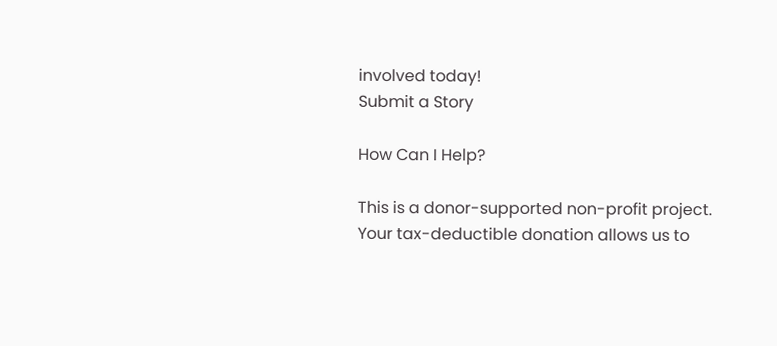involved today!
Submit a Story

How Can I Help?

This is a donor-supported non-profit project. Your tax-deductible donation allows us to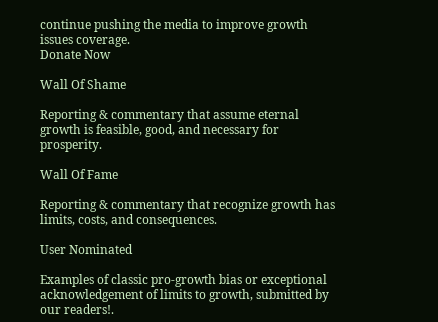continue pushing the media to improve growth issues coverage.
Donate Now

Wall Of Shame

Reporting & commentary that assume eternal growth is feasible, good, and necessary for prosperity.

Wall Of Fame

Reporting & commentary that recognize growth has limits, costs, and consequences.

User Nominated

Examples of classic pro-growth bias or exceptional acknowledgement of limits to growth, submitted by our readers!.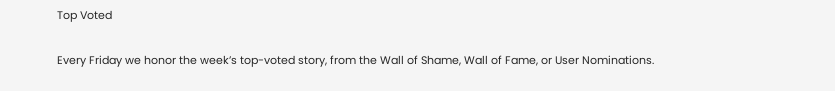Top Voted

Every Friday we honor the week’s top-voted story, from the Wall of Shame, Wall of Fame, or User Nominations.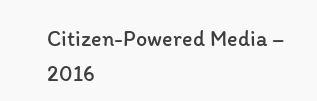Citizen-Powered Media – 2016